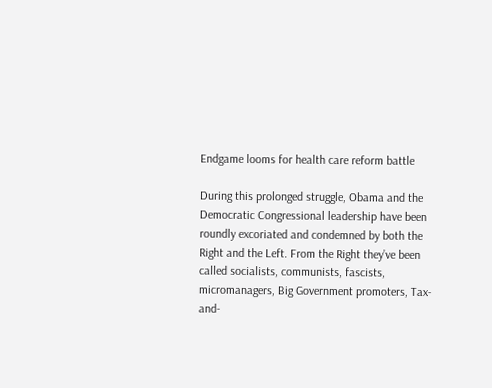Endgame looms for health care reform battle

During this prolonged struggle, Obama and the Democratic Congressional leadership have been roundly excoriated and condemned by both the Right and the Left. From the Right they’ve been called socialists, communists, fascists, micromanagers, Big Government promoters, Tax-and-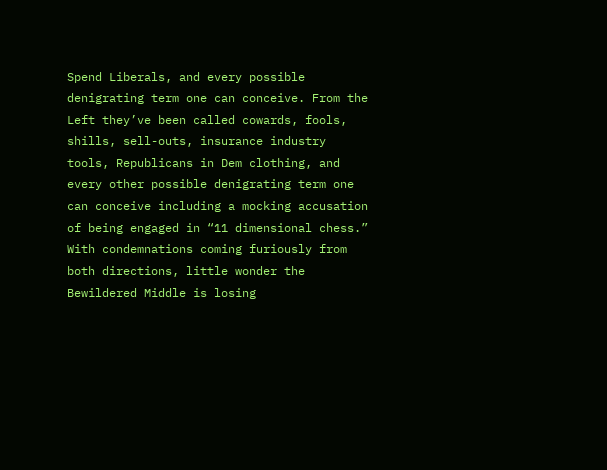Spend Liberals, and every possible denigrating term one can conceive. From the Left they’ve been called cowards, fools, shills, sell-outs, insurance industry tools, Republicans in Dem clothing, and every other possible denigrating term one can conceive including a mocking accusation of being engaged in “11 dimensional chess.” With condemnations coming furiously from both directions, little wonder the Bewildered Middle is losing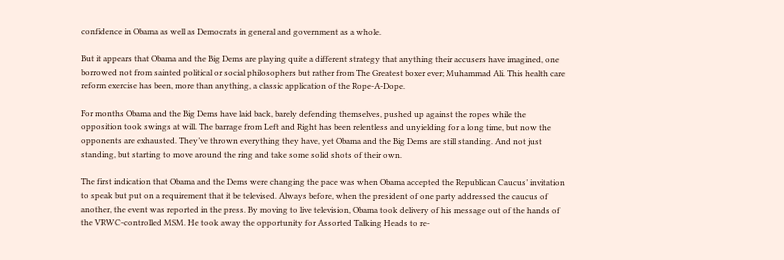confidence in Obama as well as Democrats in general and government as a whole.

But it appears that Obama and the Big Dems are playing quite a different strategy that anything their accusers have imagined, one borrowed not from sainted political or social philosophers but rather from The Greatest boxer ever; Muhammad Ali. This health care reform exercise has been, more than anything, a classic application of the Rope-A-Dope.

For months Obama and the Big Dems have laid back, barely defending themselves, pushed up against the ropes while the opposition took swings at will. The barrage from Left and Right has been relentless and unyielding for a long time, but now the opponents are exhausted. They’ve thrown everything they have, yet Obama and the Big Dems are still standing. And not just standing, but starting to move around the ring and take some solid shots of their own.

The first indication that Obama and the Dems were changing the pace was when Obama accepted the Republican Caucus’ invitation to speak but put on a requirement that it be televised. Always before, when the president of one party addressed the caucus of another, the event was reported in the press. By moving to live television, Obama took delivery of his message out of the hands of the VRWC-controlled MSM. He took away the opportunity for Assorted Talking Heads to re-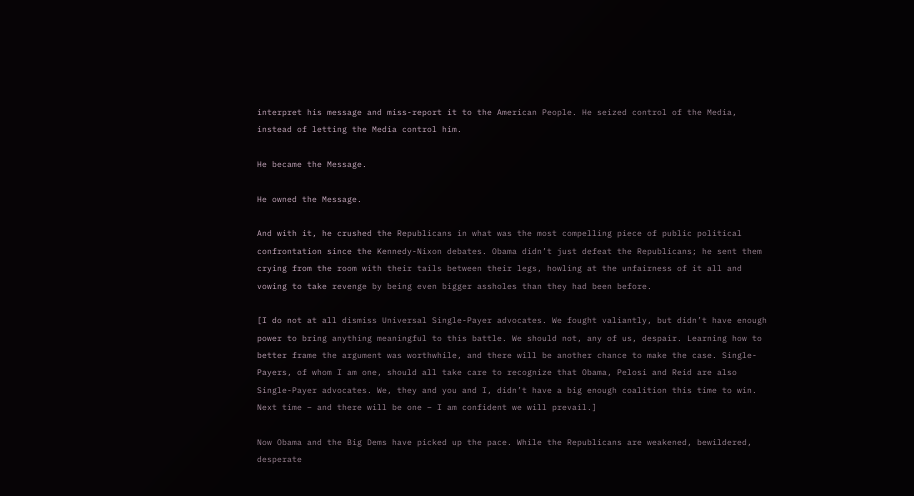interpret his message and miss-report it to the American People. He seized control of the Media, instead of letting the Media control him.

He became the Message.

He owned the Message.

And with it, he crushed the Republicans in what was the most compelling piece of public political confrontation since the Kennedy-Nixon debates. Obama didn’t just defeat the Republicans; he sent them crying from the room with their tails between their legs, howling at the unfairness of it all and vowing to take revenge by being even bigger assholes than they had been before.

[I do not at all dismiss Universal Single-Payer advocates. We fought valiantly, but didn’t have enough power to bring anything meaningful to this battle. We should not, any of us, despair. Learning how to better frame the argument was worthwhile, and there will be another chance to make the case. Single-Payers, of whom I am one, should all take care to recognize that Obama, Pelosi and Reid are also Single-Payer advocates. We, they and you and I, didn’t have a big enough coalition this time to win. Next time – and there will be one – I am confident we will prevail.]

Now Obama and the Big Dems have picked up the pace. While the Republicans are weakened, bewildered, desperate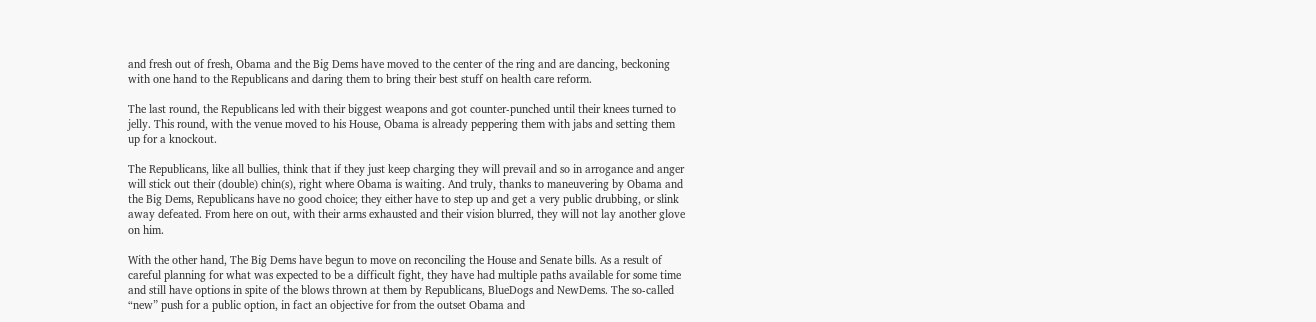and fresh out of fresh, Obama and the Big Dems have moved to the center of the ring and are dancing, beckoning with one hand to the Republicans and daring them to bring their best stuff on health care reform.

The last round, the Republicans led with their biggest weapons and got counter-punched until their knees turned to jelly. This round, with the venue moved to his House, Obama is already peppering them with jabs and setting them up for a knockout.

The Republicans, like all bullies, think that if they just keep charging they will prevail and so in arrogance and anger will stick out their (double) chin(s), right where Obama is waiting. And truly, thanks to maneuvering by Obama and the Big Dems, Republicans have no good choice; they either have to step up and get a very public drubbing, or slink away defeated. From here on out, with their arms exhausted and their vision blurred, they will not lay another glove on him.

With the other hand, The Big Dems have begun to move on reconciling the House and Senate bills. As a result of careful planning for what was expected to be a difficult fight, they have had multiple paths available for some time and still have options in spite of the blows thrown at them by Republicans, BlueDogs and NewDems. The so-called “new” push for a public option, in fact an objective for from the outset Obama and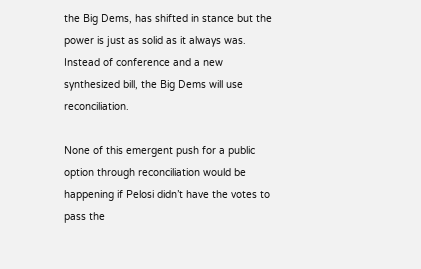the Big Dems, has shifted in stance but the power is just as solid as it always was. Instead of conference and a new synthesized bill, the Big Dems will use reconciliation.

None of this emergent push for a public option through reconciliation would be happening if Pelosi didn’t have the votes to pass the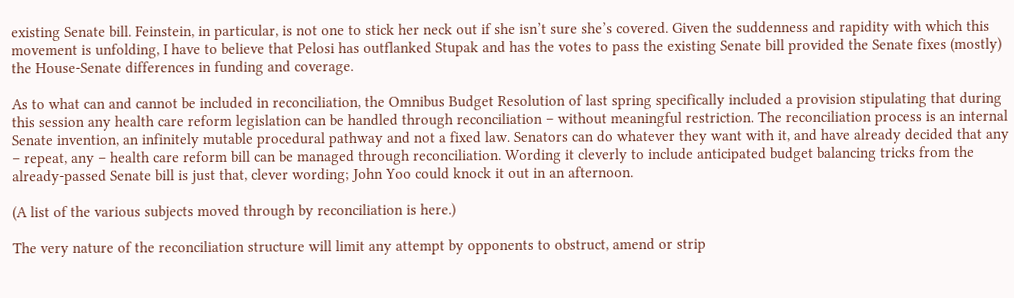existing Senate bill. Feinstein, in particular, is not one to stick her neck out if she isn’t sure she’s covered. Given the suddenness and rapidity with which this movement is unfolding, I have to believe that Pelosi has outflanked Stupak and has the votes to pass the existing Senate bill provided the Senate fixes (mostly) the House-Senate differences in funding and coverage.

As to what can and cannot be included in reconciliation, the Omnibus Budget Resolution of last spring specifically included a provision stipulating that during this session any health care reform legislation can be handled through reconciliation – without meaningful restriction. The reconciliation process is an internal Senate invention, an infinitely mutable procedural pathway and not a fixed law. Senators can do whatever they want with it, and have already decided that any – repeat, any – health care reform bill can be managed through reconciliation. Wording it cleverly to include anticipated budget balancing tricks from the already-passed Senate bill is just that, clever wording; John Yoo could knock it out in an afternoon.

(A list of the various subjects moved through by reconciliation is here.)

The very nature of the reconciliation structure will limit any attempt by opponents to obstruct, amend or strip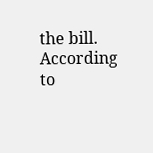the bill. According to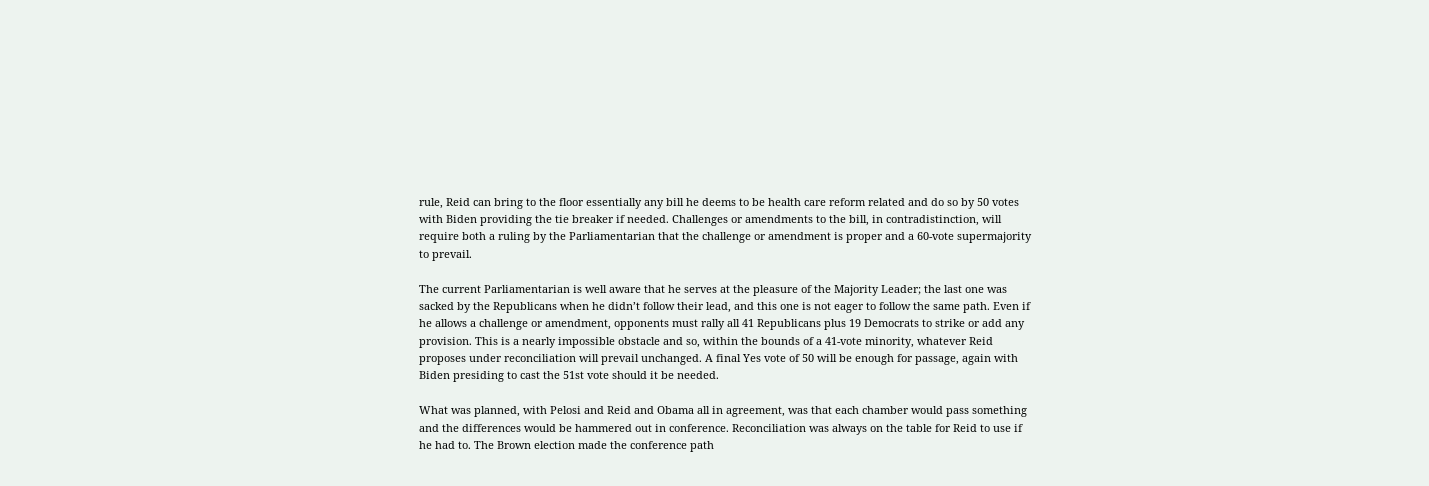rule, Reid can bring to the floor essentially any bill he deems to be health care reform related and do so by 50 votes with Biden providing the tie breaker if needed. Challenges or amendments to the bill, in contradistinction, will require both a ruling by the Parliamentarian that the challenge or amendment is proper and a 60-vote supermajority to prevail.

The current Parliamentarian is well aware that he serves at the pleasure of the Majority Leader; the last one was sacked by the Republicans when he didn’t follow their lead, and this one is not eager to follow the same path. Even if he allows a challenge or amendment, opponents must rally all 41 Republicans plus 19 Democrats to strike or add any provision. This is a nearly impossible obstacle and so, within the bounds of a 41-vote minority, whatever Reid proposes under reconciliation will prevail unchanged. A final Yes vote of 50 will be enough for passage, again with Biden presiding to cast the 51st vote should it be needed.

What was planned, with Pelosi and Reid and Obama all in agreement, was that each chamber would pass something and the differences would be hammered out in conference. Reconciliation was always on the table for Reid to use if he had to. The Brown election made the conference path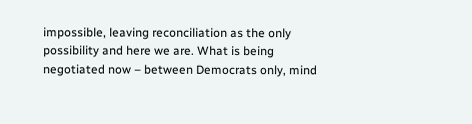impossible, leaving reconciliation as the only possibility and here we are. What is being negotiated now – between Democrats only, mind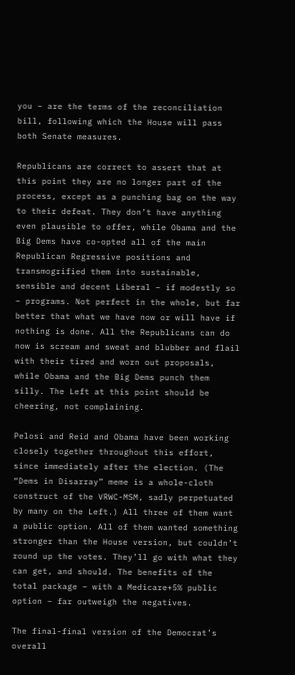you – are the terms of the reconciliation bill, following which the House will pass both Senate measures.

Republicans are correct to assert that at this point they are no longer part of the process, except as a punching bag on the way to their defeat. They don’t have anything even plausible to offer, while Obama and the Big Dems have co-opted all of the main Republican Regressive positions and transmogrified them into sustainable, sensible and decent Liberal – if modestly so – programs. Not perfect in the whole, but far better that what we have now or will have if nothing is done. All the Republicans can do now is scream and sweat and blubber and flail with their tired and worn out proposals, while Obama and the Big Dems punch them silly. The Left at this point should be cheering, not complaining.

Pelosi and Reid and Obama have been working closely together throughout this effort, since immediately after the election. (The “Dems in Disarray” meme is a whole-cloth construct of the VRWC-MSM, sadly perpetuated by many on the Left.) All three of them want a public option. All of them wanted something stronger than the House version, but couldn’t round up the votes. They’ll go with what they can get, and should. The benefits of the total package – with a Medicare+5% public option – far outweigh the negatives.

The final-final version of the Democrat’s overall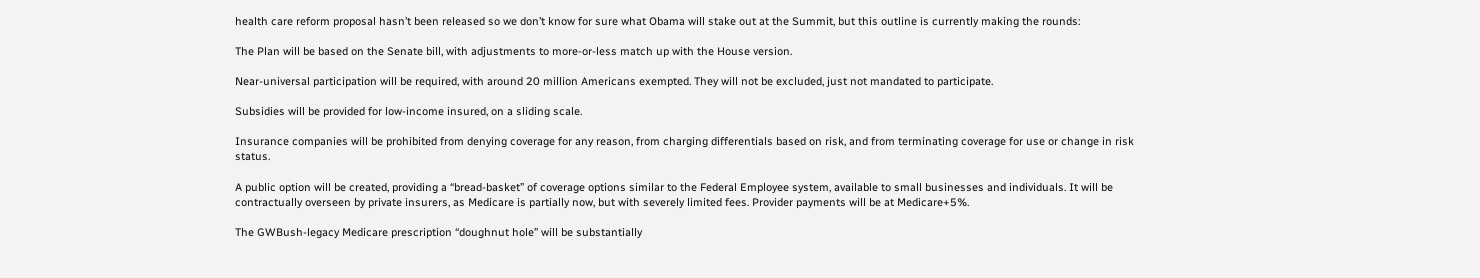health care reform proposal hasn’t been released so we don’t know for sure what Obama will stake out at the Summit, but this outline is currently making the rounds:

The Plan will be based on the Senate bill, with adjustments to more-or-less match up with the House version.

Near-universal participation will be required, with around 20 million Americans exempted. They will not be excluded, just not mandated to participate.

Subsidies will be provided for low-income insured, on a sliding scale.

Insurance companies will be prohibited from denying coverage for any reason, from charging differentials based on risk, and from terminating coverage for use or change in risk status.

A public option will be created, providing a “bread-basket” of coverage options similar to the Federal Employee system, available to small businesses and individuals. It will be contractually overseen by private insurers, as Medicare is partially now, but with severely limited fees. Provider payments will be at Medicare+5%.

The GWBush-legacy Medicare prescription “doughnut hole” will be substantially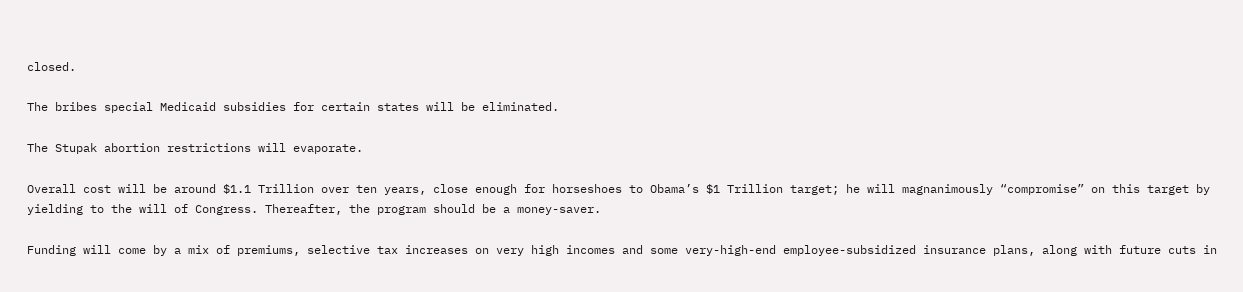closed.

The bribes special Medicaid subsidies for certain states will be eliminated.

The Stupak abortion restrictions will evaporate.

Overall cost will be around $1.1 Trillion over ten years, close enough for horseshoes to Obama’s $1 Trillion target; he will magnanimously “compromise” on this target by yielding to the will of Congress. Thereafter, the program should be a money-saver.

Funding will come by a mix of premiums, selective tax increases on very high incomes and some very-high-end employee-subsidized insurance plans, along with future cuts in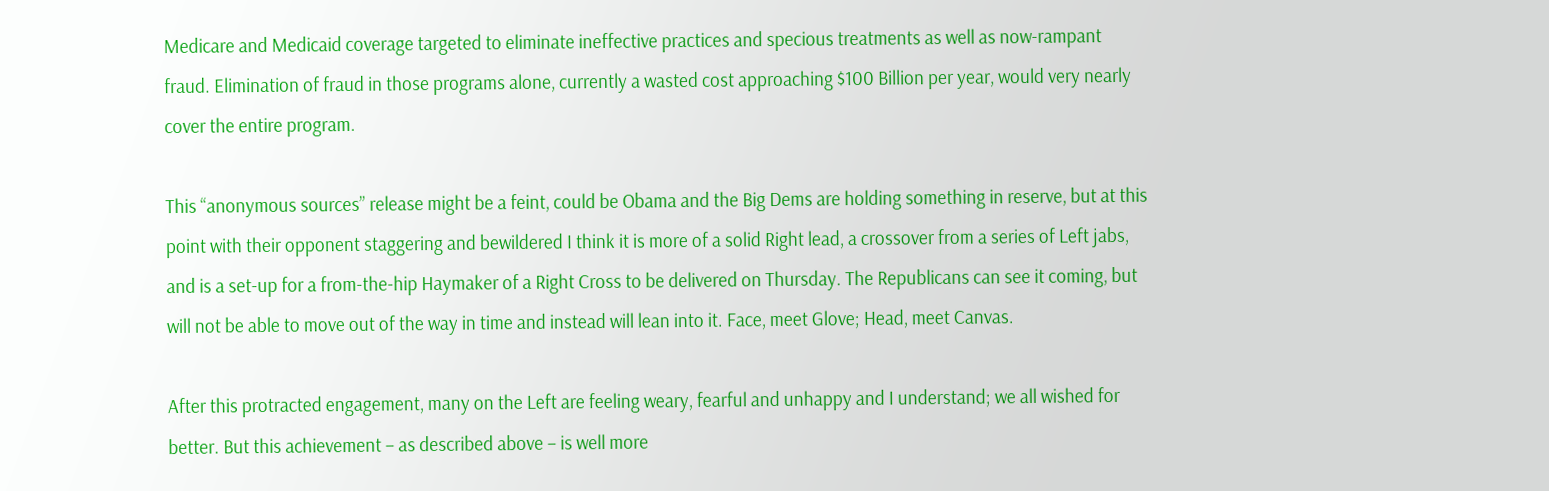Medicare and Medicaid coverage targeted to eliminate ineffective practices and specious treatments as well as now-rampant fraud. Elimination of fraud in those programs alone, currently a wasted cost approaching $100 Billion per year, would very nearly cover the entire program.

This “anonymous sources” release might be a feint, could be Obama and the Big Dems are holding something in reserve, but at this point with their opponent staggering and bewildered I think it is more of a solid Right lead, a crossover from a series of Left jabs, and is a set-up for a from-the-hip Haymaker of a Right Cross to be delivered on Thursday. The Republicans can see it coming, but will not be able to move out of the way in time and instead will lean into it. Face, meet Glove; Head, meet Canvas.

After this protracted engagement, many on the Left are feeling weary, fearful and unhappy and I understand; we all wished for better. But this achievement – as described above – is well more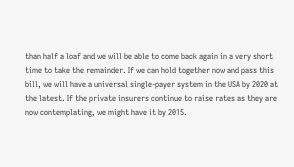than half a loaf and we will be able to come back again in a very short time to take the remainder. If we can hold together now and pass this bill, we will have a universal single-payer system in the USA by 2020 at the latest. If the private insurers continue to raise rates as they are now contemplating, we might have it by 2015.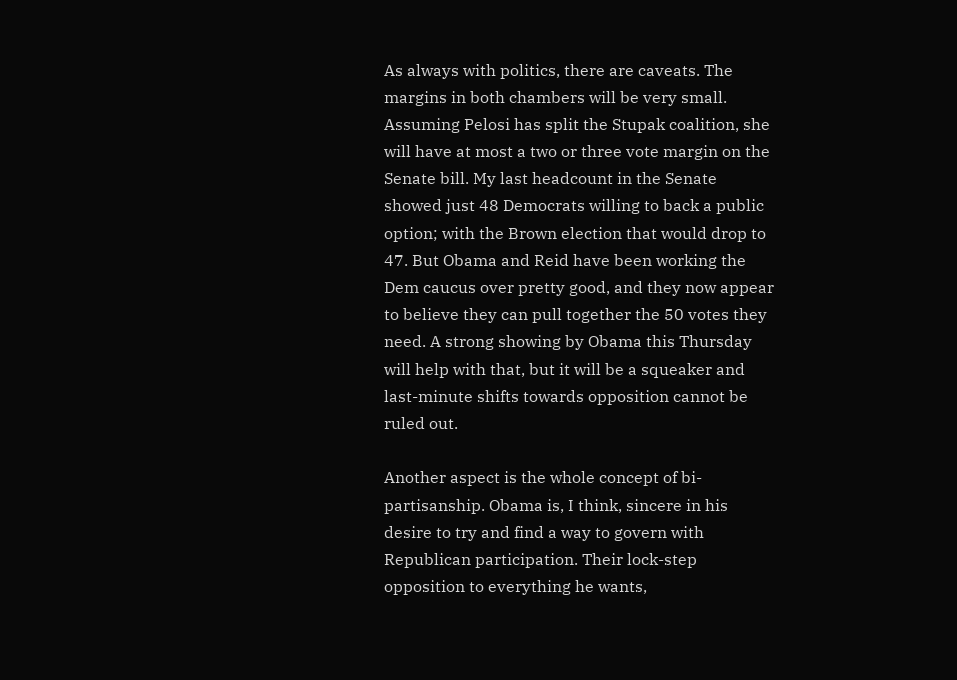As always with politics, there are caveats. The margins in both chambers will be very small. Assuming Pelosi has split the Stupak coalition, she will have at most a two or three vote margin on the Senate bill. My last headcount in the Senate showed just 48 Democrats willing to back a public option; with the Brown election that would drop to 47. But Obama and Reid have been working the Dem caucus over pretty good, and they now appear to believe they can pull together the 50 votes they need. A strong showing by Obama this Thursday will help with that, but it will be a squeaker and last-minute shifts towards opposition cannot be ruled out.

Another aspect is the whole concept of bi-partisanship. Obama is, I think, sincere in his desire to try and find a way to govern with Republican participation. Their lock-step opposition to everything he wants,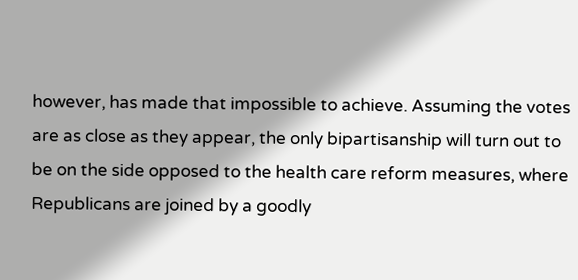however, has made that impossible to achieve. Assuming the votes are as close as they appear, the only bipartisanship will turn out to be on the side opposed to the health care reform measures, where Republicans are joined by a goodly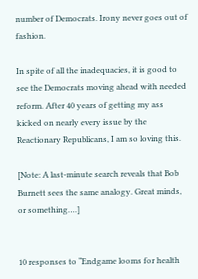number of Democrats. Irony never goes out of fashion.

In spite of all the inadequacies, it is good to see the Democrats moving ahead with needed reform. After 40 years of getting my ass kicked on nearly every issue by the Reactionary Republicans, I am so loving this.

[Note: A last-minute search reveals that Bob Burnett sees the same analogy. Great minds, or something….]


10 responses to “Endgame looms for health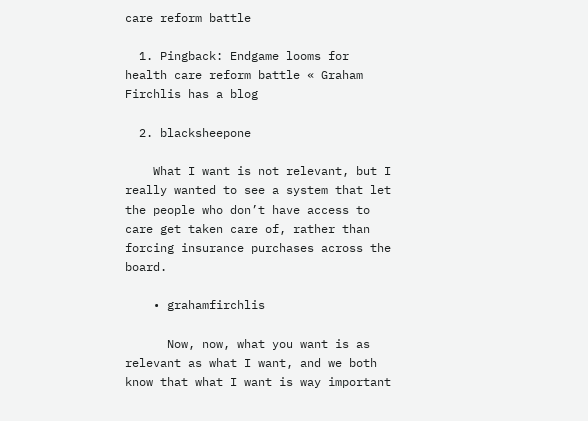care reform battle

  1. Pingback: Endgame looms for health care reform battle « Graham Firchlis has a blog

  2. blacksheepone

    What I want is not relevant, but I really wanted to see a system that let the people who don’t have access to care get taken care of, rather than forcing insurance purchases across the board.

    • grahamfirchlis

      Now, now, what you want is as relevant as what I want, and we both know that what I want is way important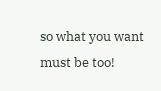so what you want must be too!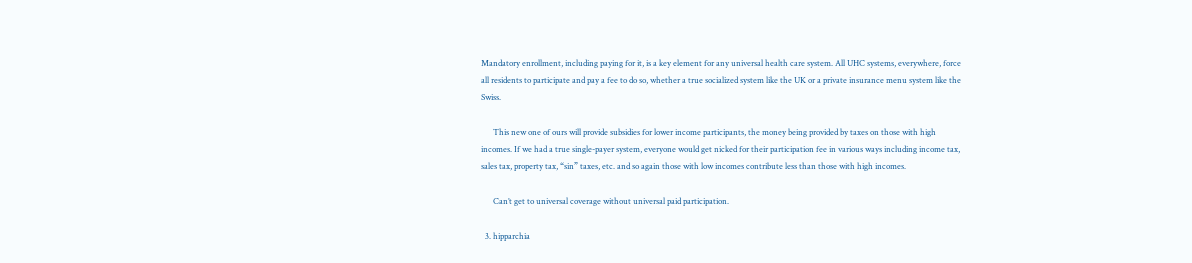Mandatory enrollment, including paying for it, is a key element for any universal health care system. All UHC systems, everywhere, force all residents to participate and pay a fee to do so, whether a true socialized system like the UK or a private insurance menu system like the Swiss.

      This new one of ours will provide subsidies for lower income participants, the money being provided by taxes on those with high incomes. If we had a true single-payer system, everyone would get nicked for their participation fee in various ways including income tax, sales tax, property tax, “sin” taxes, etc. and so again those with low incomes contribute less than those with high incomes.

      Can’t get to universal coverage without universal paid participation.

  3. hipparchia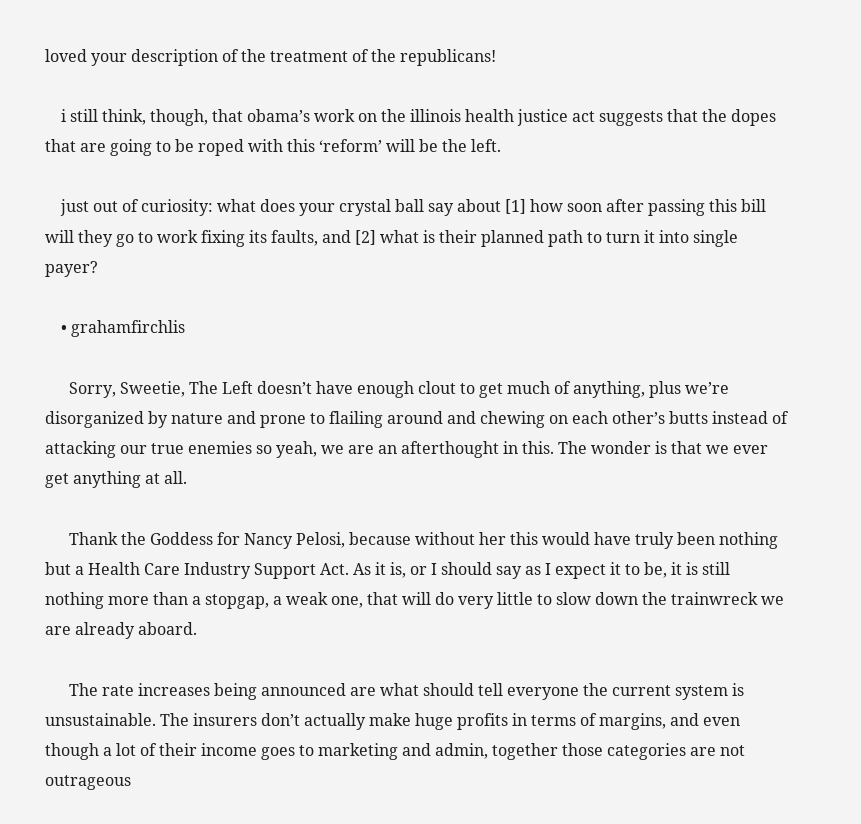loved your description of the treatment of the republicans!

    i still think, though, that obama’s work on the illinois health justice act suggests that the dopes that are going to be roped with this ‘reform’ will be the left.

    just out of curiosity: what does your crystal ball say about [1] how soon after passing this bill will they go to work fixing its faults, and [2] what is their planned path to turn it into single payer?

    • grahamfirchlis

      Sorry, Sweetie, The Left doesn’t have enough clout to get much of anything, plus we’re disorganized by nature and prone to flailing around and chewing on each other’s butts instead of attacking our true enemies so yeah, we are an afterthought in this. The wonder is that we ever get anything at all.

      Thank the Goddess for Nancy Pelosi, because without her this would have truly been nothing but a Health Care Industry Support Act. As it is, or I should say as I expect it to be, it is still nothing more than a stopgap, a weak one, that will do very little to slow down the trainwreck we are already aboard.

      The rate increases being announced are what should tell everyone the current system is unsustainable. The insurers don’t actually make huge profits in terms of margins, and even though a lot of their income goes to marketing and admin, together those categories are not outrageous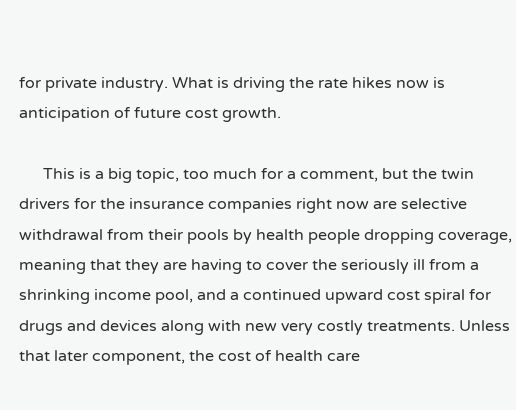for private industry. What is driving the rate hikes now is anticipation of future cost growth.

      This is a big topic, too much for a comment, but the twin drivers for the insurance companies right now are selective withdrawal from their pools by health people dropping coverage, meaning that they are having to cover the seriously ill from a shrinking income pool, and a continued upward cost spiral for drugs and devices along with new very costly treatments. Unless that later component, the cost of health care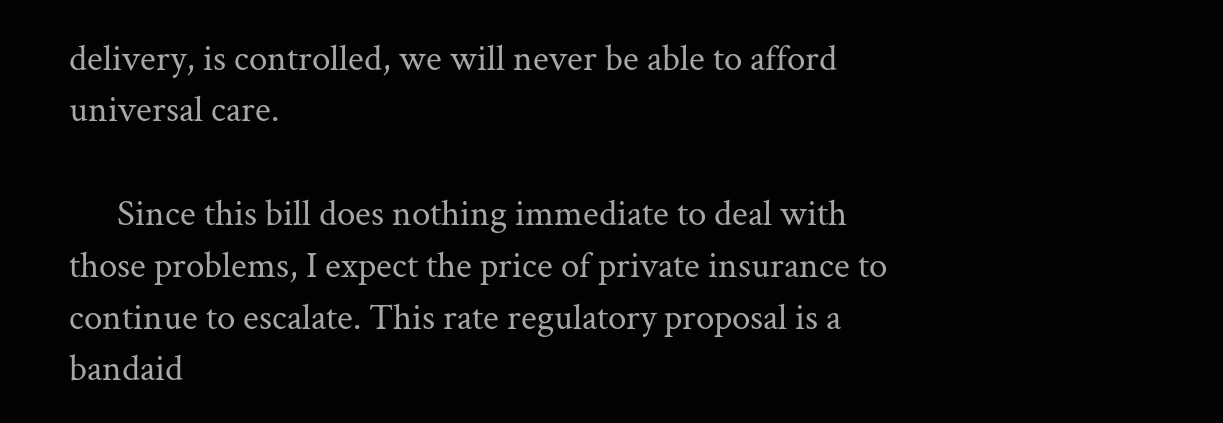delivery, is controlled, we will never be able to afford universal care.

      Since this bill does nothing immediate to deal with those problems, I expect the price of private insurance to continue to escalate. This rate regulatory proposal is a bandaid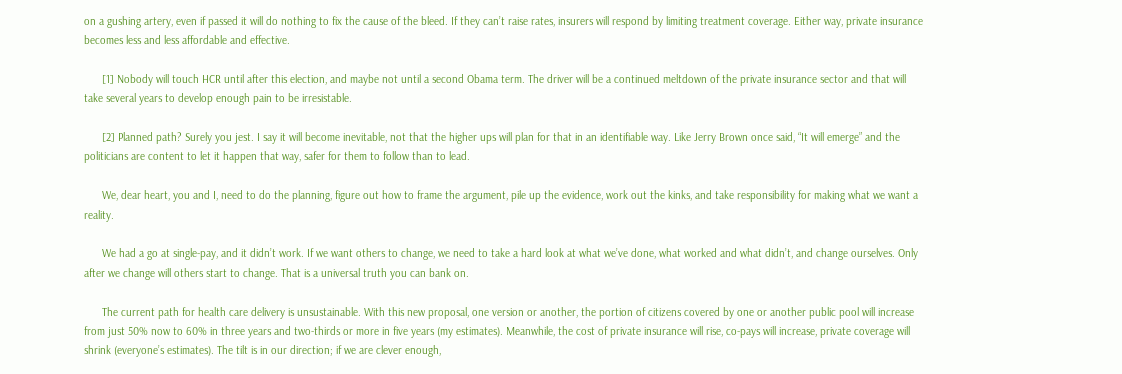on a gushing artery, even if passed it will do nothing to fix the cause of the bleed. If they can’t raise rates, insurers will respond by limiting treatment coverage. Either way, private insurance becomes less and less affordable and effective.

      [1] Nobody will touch HCR until after this election, and maybe not until a second Obama term. The driver will be a continued meltdown of the private insurance sector and that will take several years to develop enough pain to be irresistable.

      [2] Planned path? Surely you jest. I say it will become inevitable, not that the higher ups will plan for that in an identifiable way. Like Jerry Brown once said, “It will emerge” and the politicians are content to let it happen that way, safer for them to follow than to lead.

      We, dear heart, you and I, need to do the planning, figure out how to frame the argument, pile up the evidence, work out the kinks, and take responsibility for making what we want a reality.

      We had a go at single-pay, and it didn’t work. If we want others to change, we need to take a hard look at what we’ve done, what worked and what didn’t, and change ourselves. Only after we change will others start to change. That is a universal truth you can bank on.

      The current path for health care delivery is unsustainable. With this new proposal, one version or another, the portion of citizens covered by one or another public pool will increase from just 50% now to 60% in three years and two-thirds or more in five years (my estimates). Meanwhile, the cost of private insurance will rise, co-pays will increase, private coverage will shrink (everyone’s estimates). The tilt is in our direction; if we are clever enough,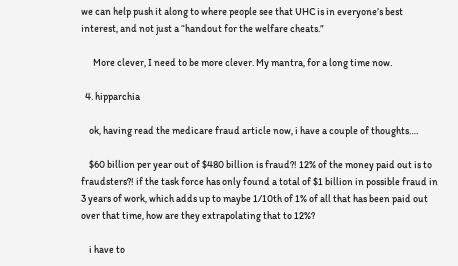we can help push it along to where people see that UHC is in everyone’s best interest, and not just a “handout for the welfare cheats.”

      More clever, I need to be more clever. My mantra, for a long time now.

  4. hipparchia

    ok, having read the medicare fraud article now, i have a couple of thoughts….

    $60 billion per year out of $480 billion is fraud?! 12% of the money paid out is to fraudsters?! if the task force has only found a total of $1 billion in possible fraud in 3 years of work, which adds up to maybe 1/10th of 1% of all that has been paid out over that time, how are they extrapolating that to 12%?

    i have to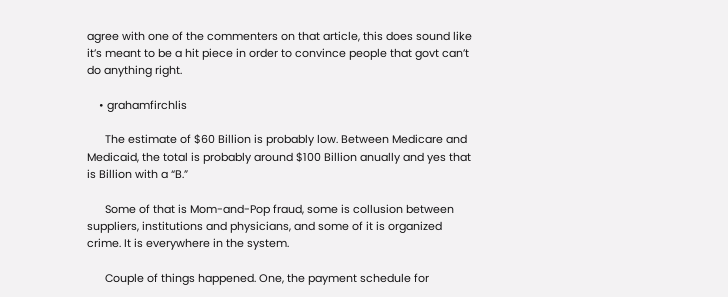agree with one of the commenters on that article, this does sound like it’s meant to be a hit piece in order to convince people that govt can’t do anything right.

    • grahamfirchlis

      The estimate of $60 Billion is probably low. Between Medicare and Medicaid, the total is probably around $100 Billion anually and yes that is Billion with a “B.”

      Some of that is Mom-and-Pop fraud, some is collusion between suppliers, institutions and physicians, and some of it is organized crime. It is everywhere in the system.

      Couple of things happened. One, the payment schedule for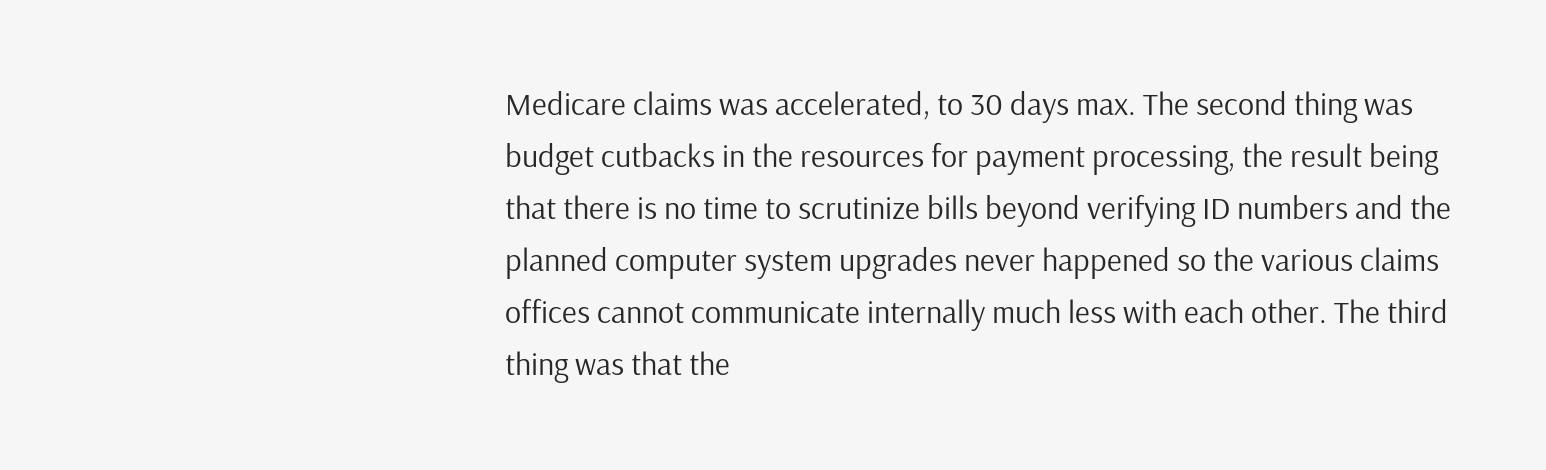Medicare claims was accelerated, to 30 days max. The second thing was budget cutbacks in the resources for payment processing, the result being that there is no time to scrutinize bills beyond verifying ID numbers and the planned computer system upgrades never happened so the various claims offices cannot communicate internally much less with each other. The third thing was that the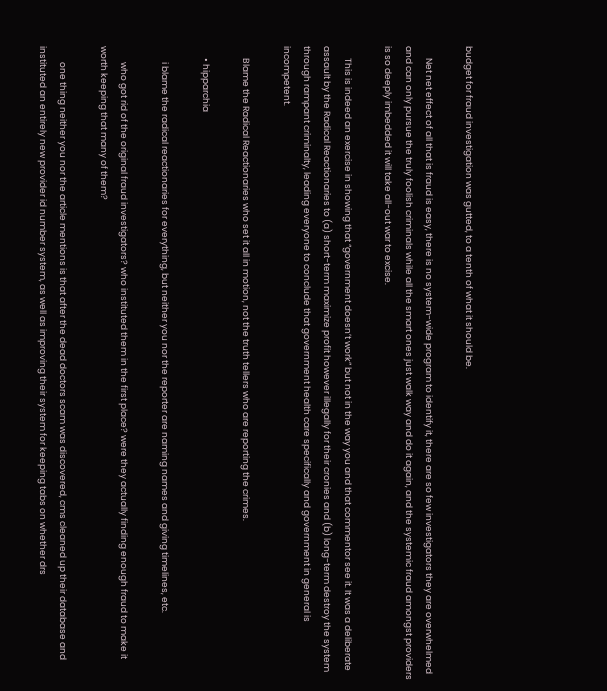budget for fraud investigation was gutted, to a tenth of what it should be.

      Net net effect of all that is fraud is easy, there is no system-wide program to identify it, there are so few investigators they are overwhelmed and can only pursue the truly foolish criminals while all the smart ones just walk way and do it again, and the systemic fraud amongst providers is so deeply imbedded it will take all-out war to excise.

      This is indeed an exercise in showing that “government doesn’t work” but not in the way you and that commentor see it. It was a deliberate assault by the Radical Reactionaries to (a) short-term maximize profit however illegally for their cronies and (b) long-term destroy the system through rampant criminalty, leading everyone to conclude that government health care specifically and government in general is incompetent.

      Blame the Radical Reactionaries who set it all in motion, not the truth tellers who are reporting the crimes.

      • hipparchia

        i blame the radical reactionaries for everything, but neither you nor the reporter are naming names and giving timelines, etc.

        who got rid of the original fraud investigators? who instituted them in the first place? were they actually finding enough fraud to make it worth keeping that many of them?

        one thing neither you nor the article mentions is that after the dead doctors scam was discovered, cms cleaned up their database and instituted an entirely new provider id number system, as well as improving their system for keeping tabs on whether drs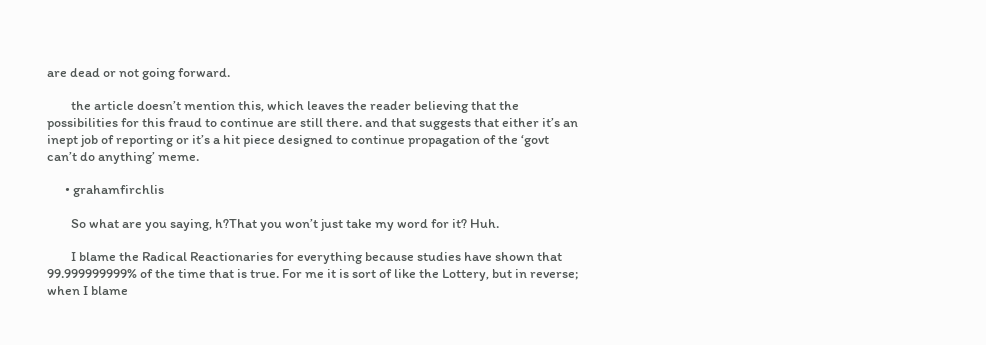are dead or not going forward.

        the article doesn’t mention this, which leaves the reader believing that the possibilities for this fraud to continue are still there. and that suggests that either it’s an inept job of reporting or it’s a hit piece designed to continue propagation of the ‘govt can’t do anything’ meme.

      • grahamfirchlis

        So what are you saying, h?That you won’t just take my word for it? Huh.

        I blame the Radical Reactionaries for everything because studies have shown that 99.999999999% of the time that is true. For me it is sort of like the Lottery, but in reverse; when I blame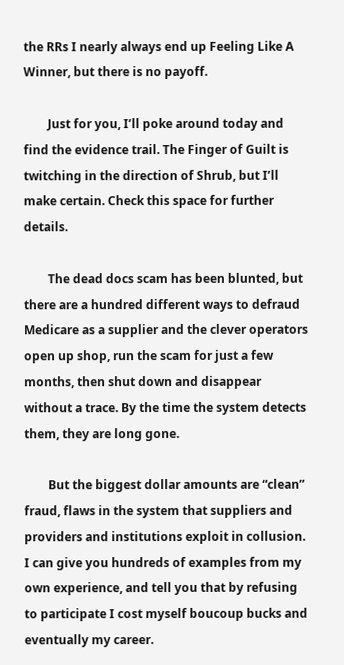the RRs I nearly always end up Feeling Like A Winner, but there is no payoff.

        Just for you, I’ll poke around today and find the evidence trail. The Finger of Guilt is twitching in the direction of Shrub, but I’ll make certain. Check this space for further details.

        The dead docs scam has been blunted, but there are a hundred different ways to defraud Medicare as a supplier and the clever operators open up shop, run the scam for just a few months, then shut down and disappear without a trace. By the time the system detects them, they are long gone.

        But the biggest dollar amounts are “clean” fraud, flaws in the system that suppliers and providers and institutions exploit in collusion. I can give you hundreds of examples from my own experience, and tell you that by refusing to participate I cost myself boucoup bucks and eventually my career.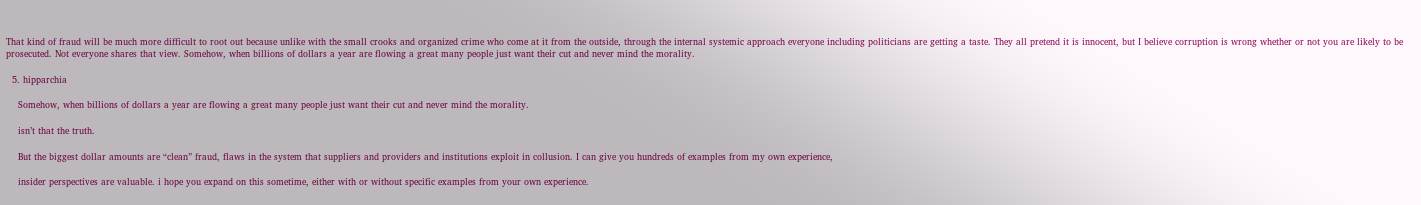That kind of fraud will be much more difficult to root out because unlike with the small crooks and organized crime who come at it from the outside, through the internal systemic approach everyone including politicians are getting a taste. They all pretend it is innocent, but I believe corruption is wrong whether or not you are likely to be prosecuted. Not everyone shares that view. Somehow, when billions of dollars a year are flowing a great many people just want their cut and never mind the morality.

  5. hipparchia

    Somehow, when billions of dollars a year are flowing a great many people just want their cut and never mind the morality.

    isn’t that the truth.

    But the biggest dollar amounts are “clean” fraud, flaws in the system that suppliers and providers and institutions exploit in collusion. I can give you hundreds of examples from my own experience,

    insider perspectives are valuable. i hope you expand on this sometime, either with or without specific examples from your own experience.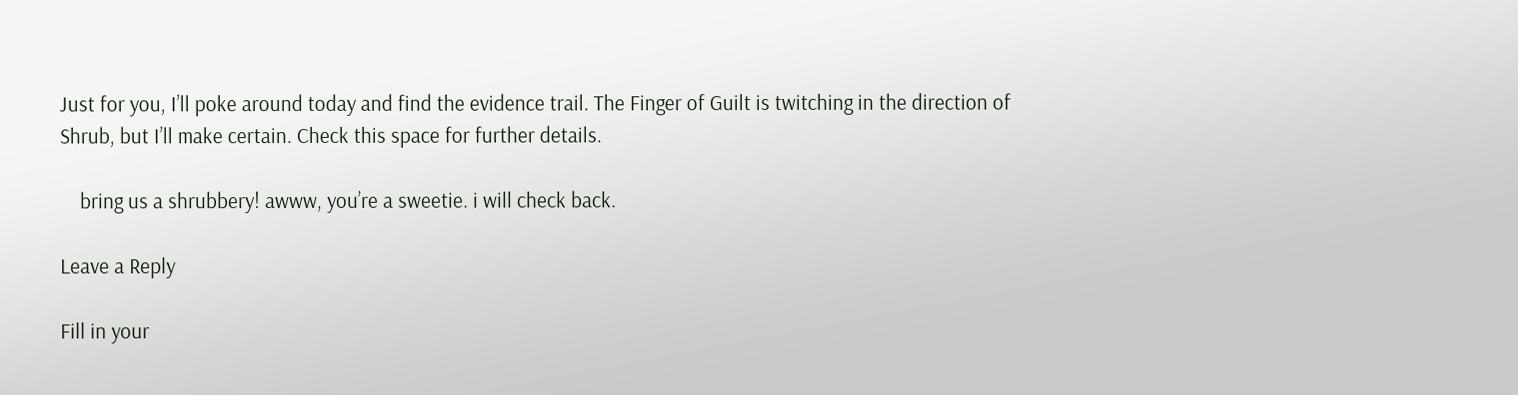Just for you, I’ll poke around today and find the evidence trail. The Finger of Guilt is twitching in the direction of Shrub, but I’ll make certain. Check this space for further details.

    bring us a shrubbery! awww, you’re a sweetie. i will check back.

Leave a Reply

Fill in your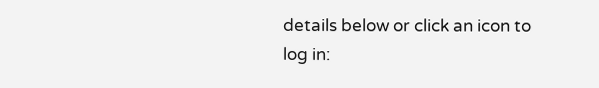details below or click an icon to log in: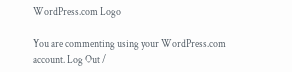WordPress.com Logo

You are commenting using your WordPress.com account. Log Out /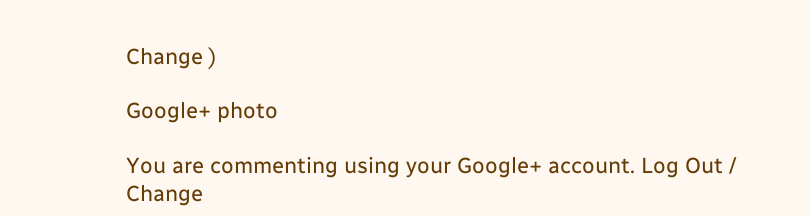Change )

Google+ photo

You are commenting using your Google+ account. Log Out /  Change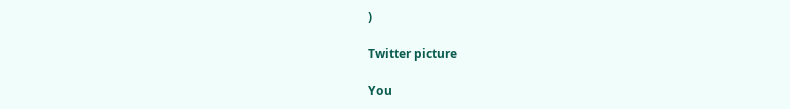)

Twitter picture

You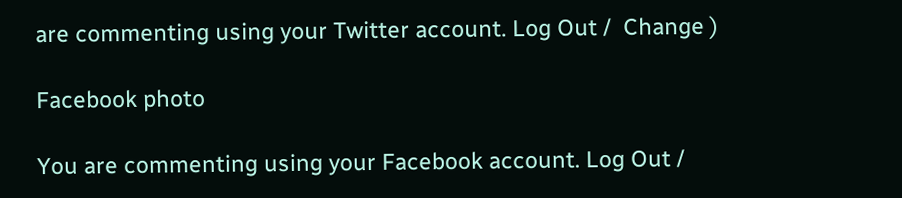are commenting using your Twitter account. Log Out /  Change )

Facebook photo

You are commenting using your Facebook account. Log Out /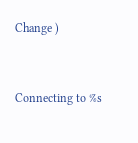Change )


Connecting to %s